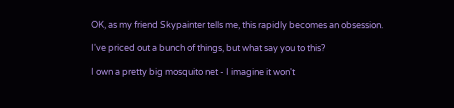OK, as my friend Skypainter tells me, this rapidly becomes an obsession.

I've priced out a bunch of things, but what say you to this?

I own a pretty big mosquito net - I imagine it won't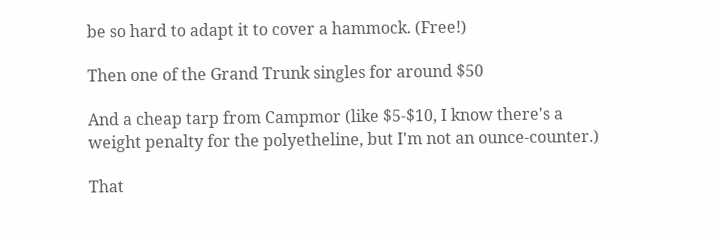be so hard to adapt it to cover a hammock. (Free!)

Then one of the Grand Trunk singles for around $50

And a cheap tarp from Campmor (like $5-$10, I know there's a weight penalty for the polyetheline, but I'm not an ounce-counter.)

That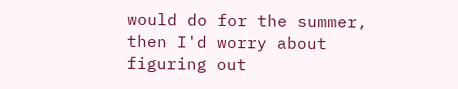would do for the summer, then I'd worry about figuring out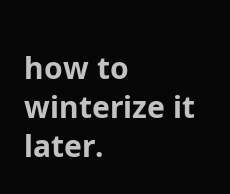how to winterize it later.